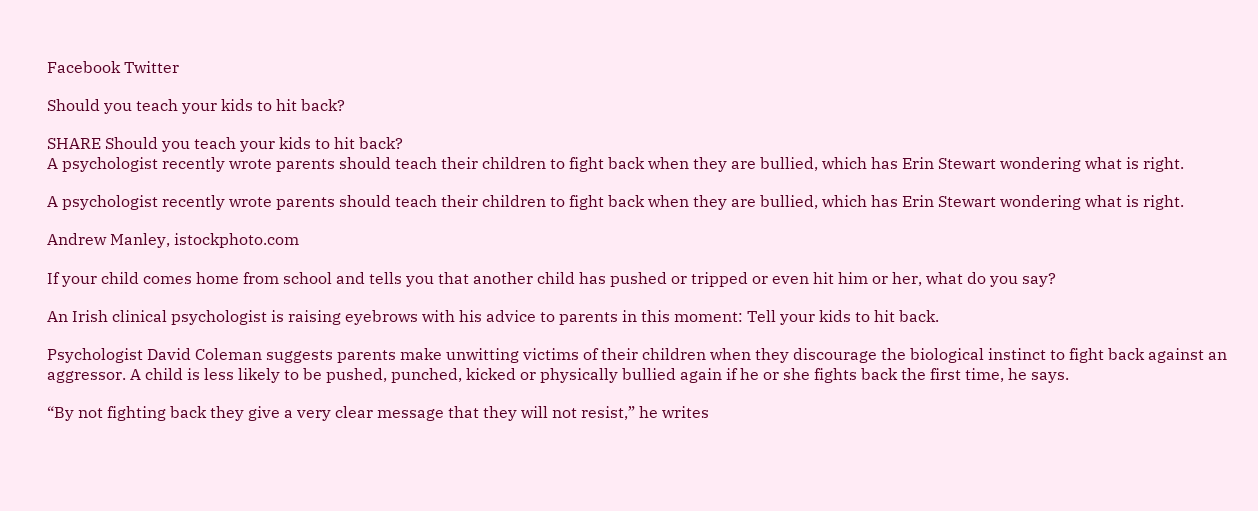Facebook Twitter

Should you teach your kids to hit back?

SHARE Should you teach your kids to hit back?
A psychologist recently wrote parents should teach their children to fight back when they are bullied, which has Erin Stewart wondering what is right.

A psychologist recently wrote parents should teach their children to fight back when they are bullied, which has Erin Stewart wondering what is right.

Andrew Manley, istockphoto.com

If your child comes home from school and tells you that another child has pushed or tripped or even hit him or her, what do you say?

An Irish clinical psychologist is raising eyebrows with his advice to parents in this moment: Tell your kids to hit back.

Psychologist David Coleman suggests parents make unwitting victims of their children when they discourage the biological instinct to fight back against an aggressor. A child is less likely to be pushed, punched, kicked or physically bullied again if he or she fights back the first time, he says.

“By not fighting back they give a very clear message that they will not resist,” he writes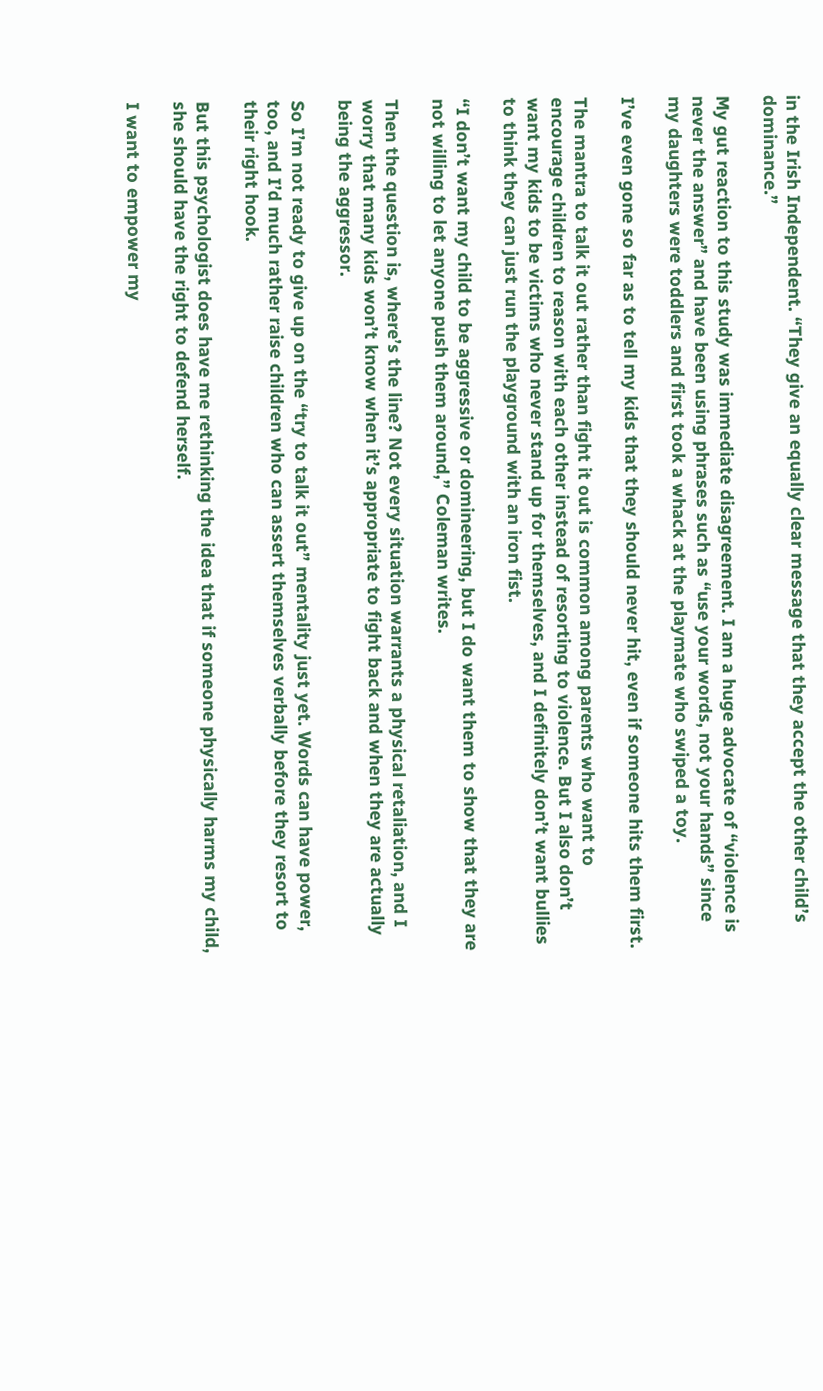in the Irish Independent. “They give an equally clear message that they accept the other child’s dominance.”

My gut reaction to this study was immediate disagreement. I am a huge advocate of “violence is never the answer” and have been using phrases such as “use your words, not your hands” since my daughters were toddlers and first took a whack at the playmate who swiped a toy.

I’ve even gone so far as to tell my kids that they should never hit, even if someone hits them first.

The mantra to talk it out rather than fight it out is common among parents who want to encourage children to reason with each other instead of resorting to violence. But I also don’t want my kids to be victims who never stand up for themselves, and I definitely don’t want bullies to think they can just run the playground with an iron fist.

“I don’t want my child to be aggressive or domineering, but I do want them to show that they are not willing to let anyone push them around,” Coleman writes.

Then the question is, where’s the line? Not every situation warrants a physical retaliation, and I worry that many kids won’t know when it’s appropriate to fight back and when they are actually being the aggressor.

So I’m not ready to give up on the “try to talk it out” mentality just yet. Words can have power, too, and I’d much rather raise children who can assert themselves verbally before they resort to their right hook.

But this psychologist does have me rethinking the idea that if someone physically harms my child, she should have the right to defend herself.

I want to empower my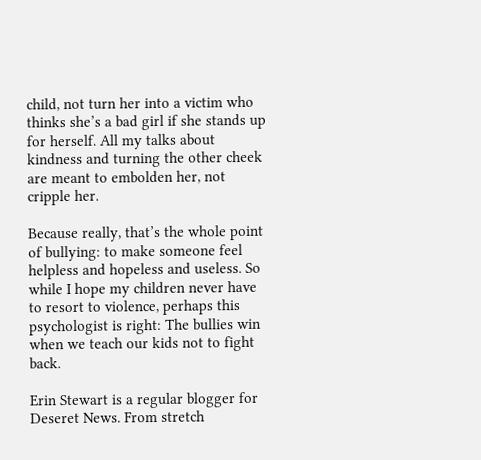child, not turn her into a victim who thinks she’s a bad girl if she stands up for herself. All my talks about kindness and turning the other cheek are meant to embolden her, not cripple her.

Because really, that’s the whole point of bullying: to make someone feel helpless and hopeless and useless. So while I hope my children never have to resort to violence, perhaps this psychologist is right: The bullies win when we teach our kids not to fight back.

Erin Stewart is a regular blogger for Deseret News. From stretch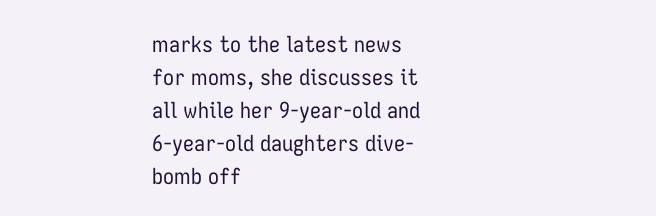marks to the latest news for moms, she discusses it all while her 9-year-old and 6-year-old daughters dive-bomb off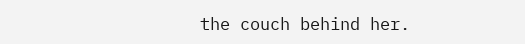the couch behind her.